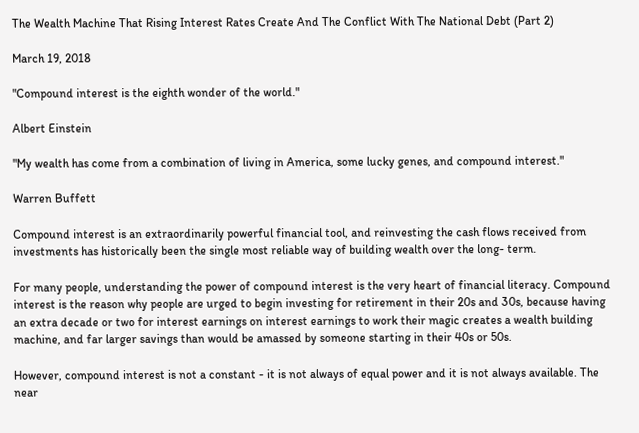The Wealth Machine That Rising Interest Rates Create And The Conflict With The National Debt (Part 2)

March 19, 2018

"Compound interest is the eighth wonder of the world."

Albert Einstein

"My wealth has come from a combination of living in America, some lucky genes, and compound interest."

Warren Buffett

Compound interest is an extraordinarily powerful financial tool, and reinvesting the cash flows received from investments has historically been the single most reliable way of building wealth over the long- term.

For many people, understanding the power of compound interest is the very heart of financial literacy. Compound interest is the reason why people are urged to begin investing for retirement in their 20s and 30s, because having an extra decade or two for interest earnings on interest earnings to work their magic creates a wealth building machine, and far larger savings than would be amassed by someone starting in their 40s or 50s.

However, compound interest is not a constant - it is not always of equal power and it is not always available. The near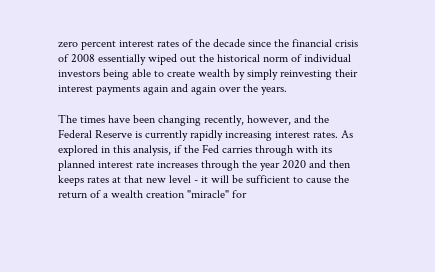zero percent interest rates of the decade since the financial crisis of 2008 essentially wiped out the historical norm of individual investors being able to create wealth by simply reinvesting their interest payments again and again over the years.

The times have been changing recently, however, and the Federal Reserve is currently rapidly increasing interest rates. As explored in this analysis, if the Fed carries through with its planned interest rate increases through the year 2020 and then keeps rates at that new level - it will be sufficient to cause the return of a wealth creation "miracle" for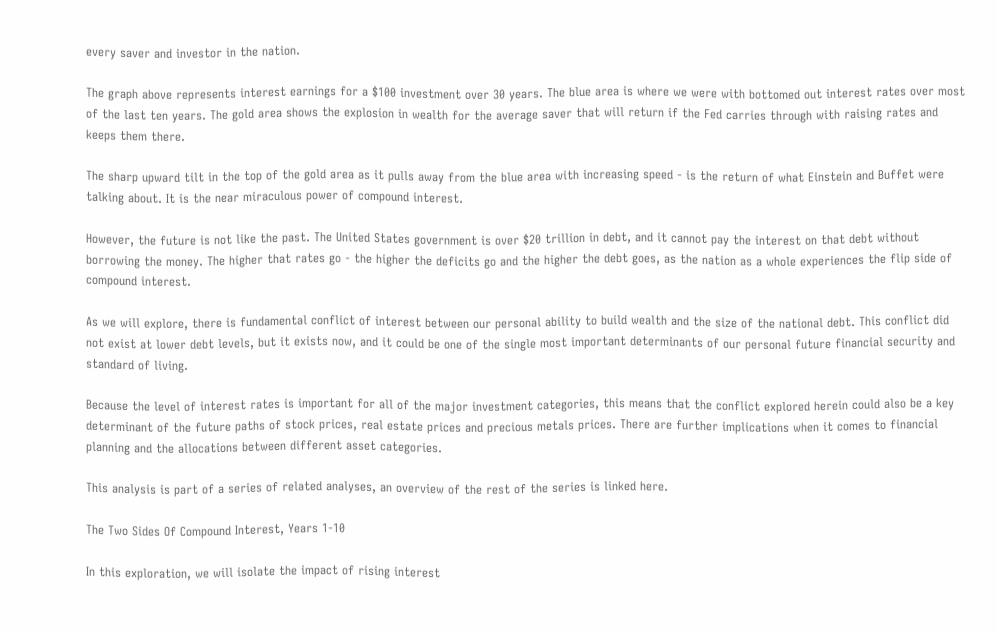every saver and investor in the nation.

The graph above represents interest earnings for a $100 investment over 30 years. The blue area is where we were with bottomed out interest rates over most of the last ten years. The gold area shows the explosion in wealth for the average saver that will return if the Fed carries through with raising rates and keeps them there.

The sharp upward tilt in the top of the gold area as it pulls away from the blue area with increasing speed - is the return of what Einstein and Buffet were talking about. It is the near miraculous power of compound interest.

However, the future is not like the past. The United States government is over $20 trillion in debt, and it cannot pay the interest on that debt without borrowing the money. The higher that rates go - the higher the deficits go and the higher the debt goes, as the nation as a whole experiences the flip side of compound interest.

As we will explore, there is fundamental conflict of interest between our personal ability to build wealth and the size of the national debt. This conflict did not exist at lower debt levels, but it exists now, and it could be one of the single most important determinants of our personal future financial security and standard of living.

Because the level of interest rates is important for all of the major investment categories, this means that the conflict explored herein could also be a key determinant of the future paths of stock prices, real estate prices and precious metals prices. There are further implications when it comes to financial planning and the allocations between different asset categories.

This analysis is part of a series of related analyses, an overview of the rest of the series is linked here.

The Two Sides Of Compound Interest, Years 1-10

In this exploration, we will isolate the impact of rising interest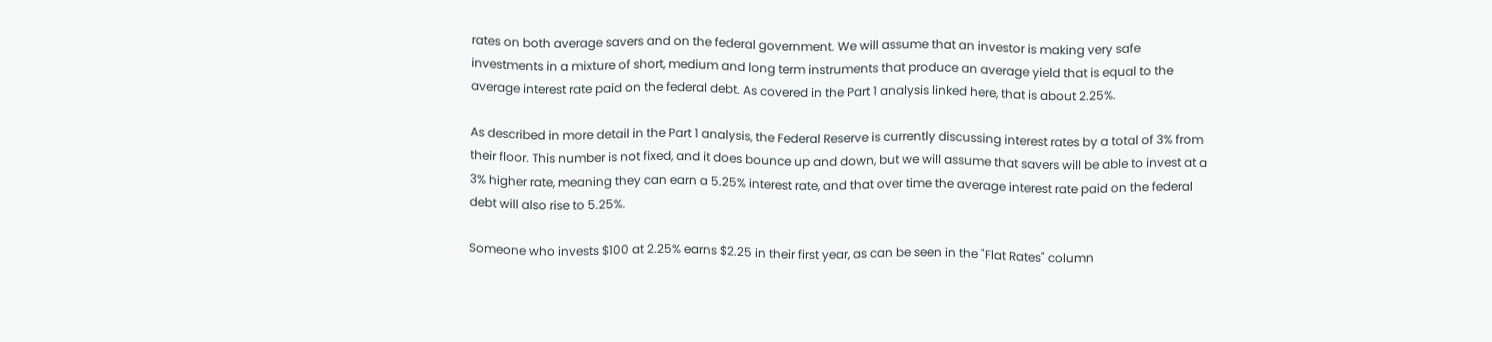rates on both average savers and on the federal government. We will assume that an investor is making very safe investments in a mixture of short, medium and long term instruments that produce an average yield that is equal to the average interest rate paid on the federal debt. As covered in the Part 1 analysis linked here, that is about 2.25%.

As described in more detail in the Part 1 analysis, the Federal Reserve is currently discussing interest rates by a total of 3% from their floor. This number is not fixed, and it does bounce up and down, but we will assume that savers will be able to invest at a 3% higher rate, meaning they can earn a 5.25% interest rate, and that over time the average interest rate paid on the federal debt will also rise to 5.25%.

Someone who invests $100 at 2.25% earns $2.25 in their first year, as can be seen in the "Flat Rates" column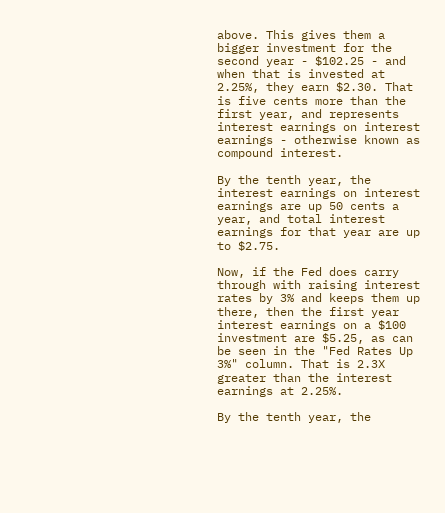above. This gives them a bigger investment for the second year - $102.25 - and when that is invested at 2.25%, they earn $2.30. That is five cents more than the first year, and represents interest earnings on interest earnings - otherwise known as compound interest.

By the tenth year, the interest earnings on interest earnings are up 50 cents a year, and total interest earnings for that year are up to $2.75.

Now, if the Fed does carry through with raising interest rates by 3% and keeps them up there, then the first year interest earnings on a $100 investment are $5.25, as can be seen in the "Fed Rates Up 3%" column. That is 2.3X greater than the interest earnings at 2.25%.

By the tenth year, the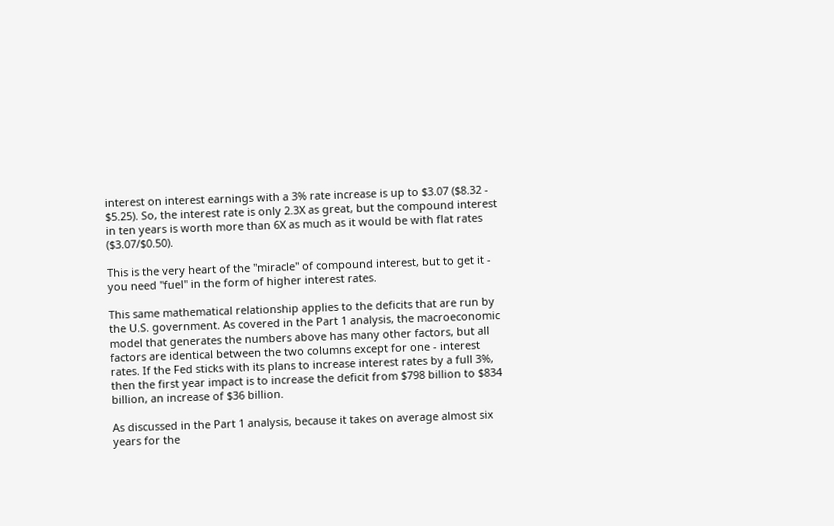interest on interest earnings with a 3% rate increase is up to $3.07 ($8.32 - $5.25). So, the interest rate is only 2.3X as great, but the compound interest in ten years is worth more than 6X as much as it would be with flat rates ($3.07/$0.50).

This is the very heart of the "miracle" of compound interest, but to get it - you need "fuel" in the form of higher interest rates.

This same mathematical relationship applies to the deficits that are run by the U.S. government. As covered in the Part 1 analysis, the macroeconomic model that generates the numbers above has many other factors, but all factors are identical between the two columns except for one - interest rates. If the Fed sticks with its plans to increase interest rates by a full 3%, then the first year impact is to increase the deficit from $798 billion to $834 billion, an increase of $36 billion.

As discussed in the Part 1 analysis, because it takes on average almost six years for the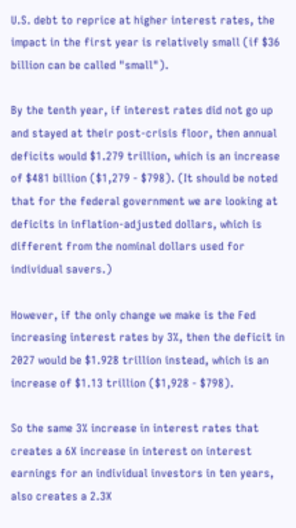U.S. debt to reprice at higher interest rates, the impact in the first year is relatively small (if $36 billion can be called "small").

By the tenth year, if interest rates did not go up and stayed at their post-crisis floor, then annual deficits would $1.279 trillion, which is an increase of $481 billion ($1,279 - $798). (It should be noted that for the federal government we are looking at deficits in inflation-adjusted dollars, which is different from the nominal dollars used for individual savers.)

However, if the only change we make is the Fed increasing interest rates by 3%, then the deficit in 2027 would be $1.928 trillion instead, which is an increase of $1.13 trillion ($1,928 - $798).

So the same 3% increase in interest rates that creates a 6X increase in interest on interest earnings for an individual investors in ten years, also creates a 2.3X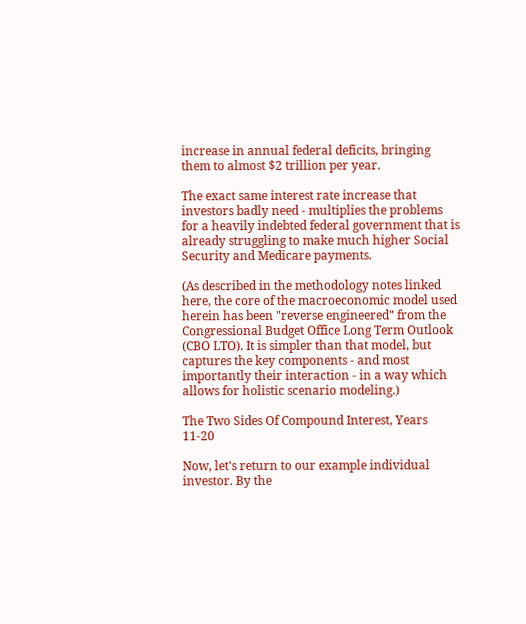increase in annual federal deficits, bringing them to almost $2 trillion per year.

The exact same interest rate increase that investors badly need - multiplies the problems for a heavily indebted federal government that is already struggling to make much higher Social Security and Medicare payments.

(As described in the methodology notes linked here, the core of the macroeconomic model used herein has been "reverse engineered" from the Congressional Budget Office Long Term Outlook (CBO LTO). It is simpler than that model, but captures the key components - and most importantly their interaction - in a way which allows for holistic scenario modeling.)

The Two Sides Of Compound Interest, Years 11-20

Now, let's return to our example individual investor. By the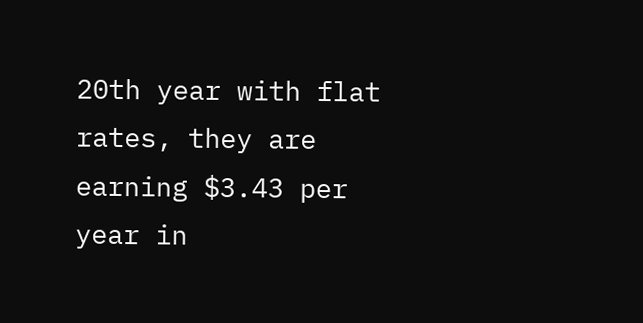20th year with flat rates, they are earning $3.43 per year in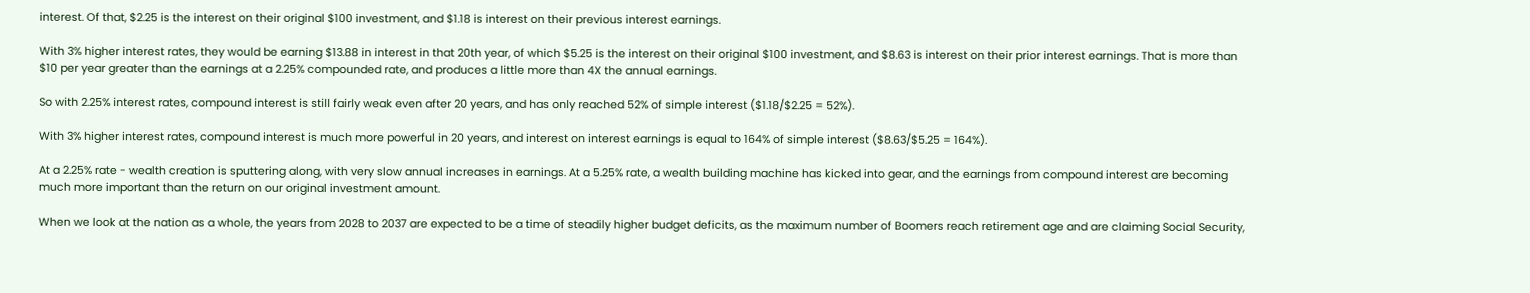interest. Of that, $2.25 is the interest on their original $100 investment, and $1.18 is interest on their previous interest earnings.

With 3% higher interest rates, they would be earning $13.88 in interest in that 20th year, of which $5.25 is the interest on their original $100 investment, and $8.63 is interest on their prior interest earnings. That is more than $10 per year greater than the earnings at a 2.25% compounded rate, and produces a little more than 4X the annual earnings.

So with 2.25% interest rates, compound interest is still fairly weak even after 20 years, and has only reached 52% of simple interest ($1.18/$2.25 = 52%).

With 3% higher interest rates, compound interest is much more powerful in 20 years, and interest on interest earnings is equal to 164% of simple interest ($8.63/$5.25 = 164%).

At a 2.25% rate - wealth creation is sputtering along, with very slow annual increases in earnings. At a 5.25% rate, a wealth building machine has kicked into gear, and the earnings from compound interest are becoming much more important than the return on our original investment amount.

When we look at the nation as a whole, the years from 2028 to 2037 are expected to be a time of steadily higher budget deficits, as the maximum number of Boomers reach retirement age and are claiming Social Security,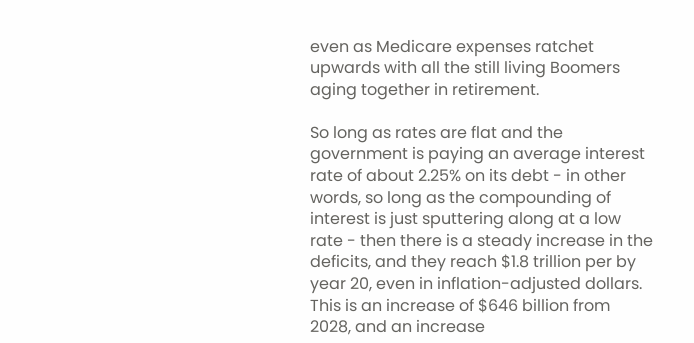even as Medicare expenses ratchet upwards with all the still living Boomers aging together in retirement.

So long as rates are flat and the government is paying an average interest rate of about 2.25% on its debt - in other words, so long as the compounding of interest is just sputtering along at a low rate - then there is a steady increase in the deficits, and they reach $1.8 trillion per by year 20, even in inflation-adjusted dollars. This is an increase of $646 billion from 2028, and an increase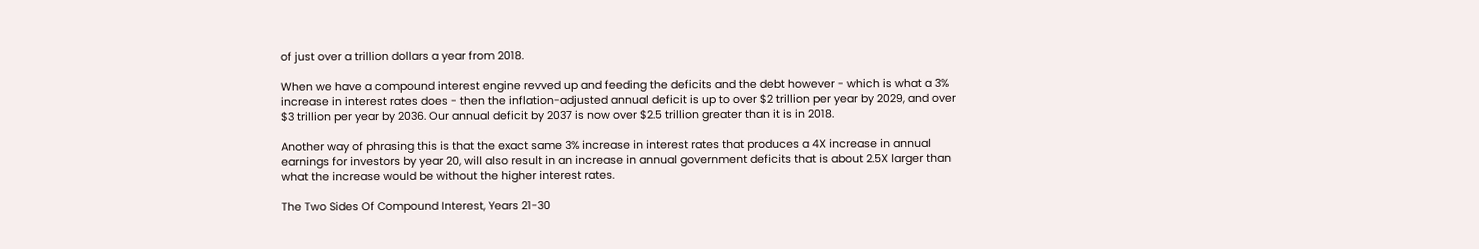of just over a trillion dollars a year from 2018.

When we have a compound interest engine revved up and feeding the deficits and the debt however - which is what a 3% increase in interest rates does - then the inflation-adjusted annual deficit is up to over $2 trillion per year by 2029, and over $3 trillion per year by 2036. Our annual deficit by 2037 is now over $2.5 trillion greater than it is in 2018.

Another way of phrasing this is that the exact same 3% increase in interest rates that produces a 4X increase in annual earnings for investors by year 20, will also result in an increase in annual government deficits that is about 2.5X larger than what the increase would be without the higher interest rates.

The Two Sides Of Compound Interest, Years 21-30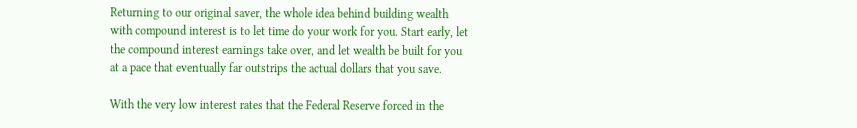Returning to our original saver, the whole idea behind building wealth with compound interest is to let time do your work for you. Start early, let the compound interest earnings take over, and let wealth be built for you at a pace that eventually far outstrips the actual dollars that you save.

With the very low interest rates that the Federal Reserve forced in the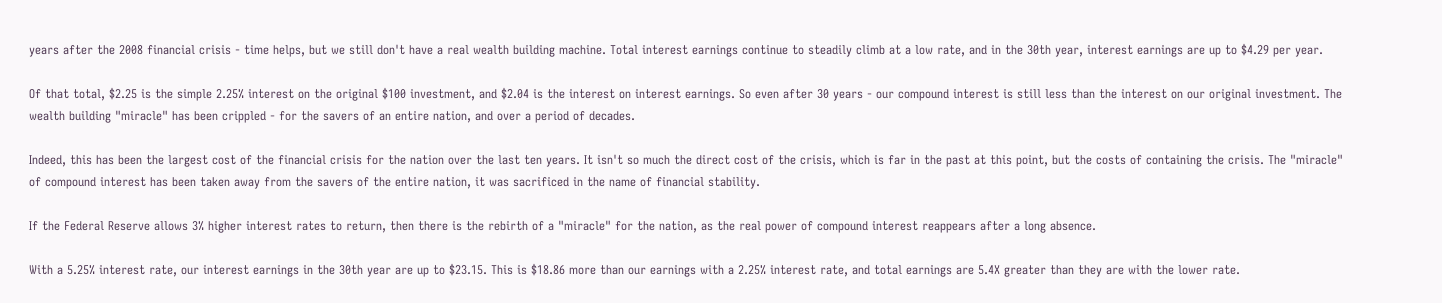years after the 2008 financial crisis - time helps, but we still don't have a real wealth building machine. Total interest earnings continue to steadily climb at a low rate, and in the 30th year, interest earnings are up to $4.29 per year.

Of that total, $2.25 is the simple 2.25% interest on the original $100 investment, and $2.04 is the interest on interest earnings. So even after 30 years - our compound interest is still less than the interest on our original investment. The wealth building "miracle" has been crippled - for the savers of an entire nation, and over a period of decades.

Indeed, this has been the largest cost of the financial crisis for the nation over the last ten years. It isn't so much the direct cost of the crisis, which is far in the past at this point, but the costs of containing the crisis. The "miracle" of compound interest has been taken away from the savers of the entire nation, it was sacrificed in the name of financial stability.

If the Federal Reserve allows 3% higher interest rates to return, then there is the rebirth of a "miracle" for the nation, as the real power of compound interest reappears after a long absence.

With a 5.25% interest rate, our interest earnings in the 30th year are up to $23.15. This is $18.86 more than our earnings with a 2.25% interest rate, and total earnings are 5.4X greater than they are with the lower rate.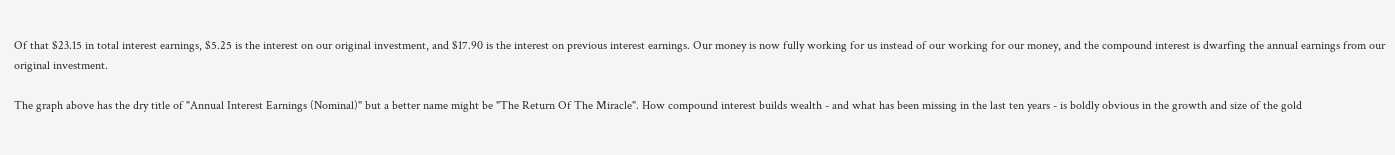Of that $23.15 in total interest earnings, $5.25 is the interest on our original investment, and $17.90 is the interest on previous interest earnings. Our money is now fully working for us instead of our working for our money, and the compound interest is dwarfing the annual earnings from our original investment.

The graph above has the dry title of "Annual Interest Earnings (Nominal)" but a better name might be "The Return Of The Miracle". How compound interest builds wealth - and what has been missing in the last ten years - is boldly obvious in the growth and size of the gold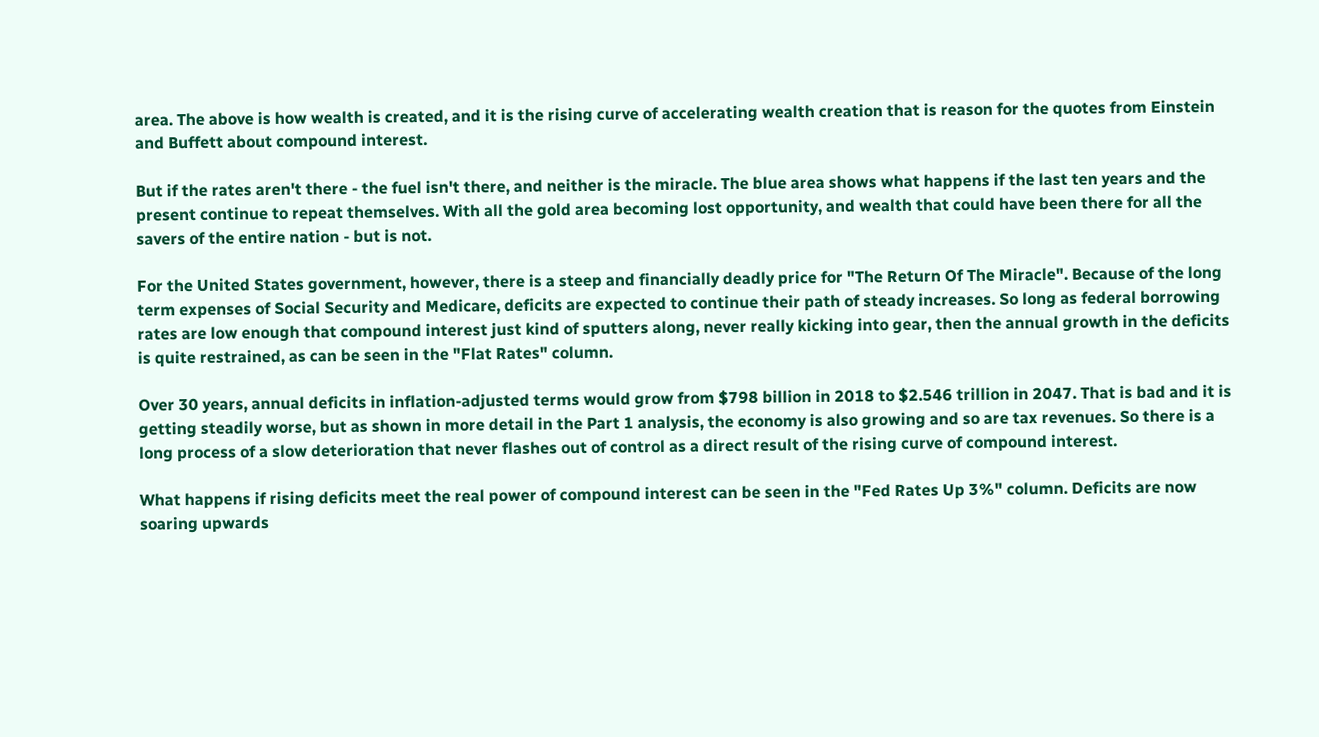area. The above is how wealth is created, and it is the rising curve of accelerating wealth creation that is reason for the quotes from Einstein and Buffett about compound interest.

But if the rates aren't there - the fuel isn't there, and neither is the miracle. The blue area shows what happens if the last ten years and the present continue to repeat themselves. With all the gold area becoming lost opportunity, and wealth that could have been there for all the savers of the entire nation - but is not.

For the United States government, however, there is a steep and financially deadly price for "The Return Of The Miracle". Because of the long term expenses of Social Security and Medicare, deficits are expected to continue their path of steady increases. So long as federal borrowing rates are low enough that compound interest just kind of sputters along, never really kicking into gear, then the annual growth in the deficits is quite restrained, as can be seen in the "Flat Rates" column.

Over 30 years, annual deficits in inflation-adjusted terms would grow from $798 billion in 2018 to $2.546 trillion in 2047. That is bad and it is getting steadily worse, but as shown in more detail in the Part 1 analysis, the economy is also growing and so are tax revenues. So there is a long process of a slow deterioration that never flashes out of control as a direct result of the rising curve of compound interest.

What happens if rising deficits meet the real power of compound interest can be seen in the "Fed Rates Up 3%" column. Deficits are now soaring upwards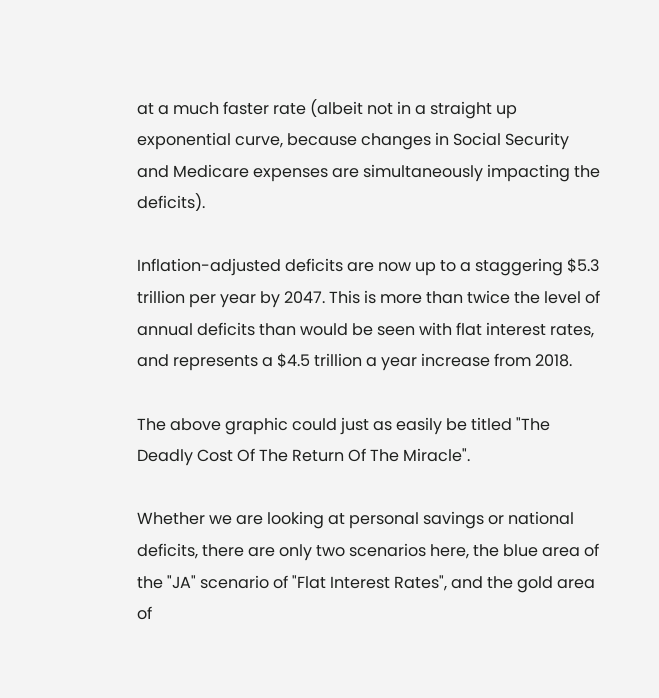at a much faster rate (albeit not in a straight up exponential curve, because changes in Social Security and Medicare expenses are simultaneously impacting the deficits).

Inflation-adjusted deficits are now up to a staggering $5.3 trillion per year by 2047. This is more than twice the level of annual deficits than would be seen with flat interest rates, and represents a $4.5 trillion a year increase from 2018.

The above graphic could just as easily be titled "The Deadly Cost Of The Return Of The Miracle".

Whether we are looking at personal savings or national deficits, there are only two scenarios here, the blue area of the "JA" scenario of "Flat Interest Rates", and the gold area of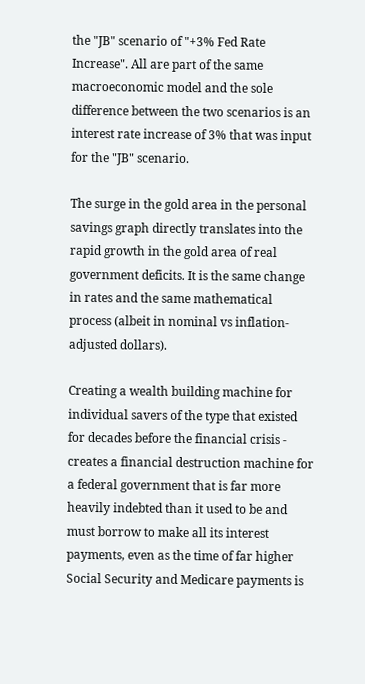the "JB" scenario of "+3% Fed Rate Increase". All are part of the same macroeconomic model and the sole difference between the two scenarios is an interest rate increase of 3% that was input for the "JB" scenario.

The surge in the gold area in the personal savings graph directly translates into the rapid growth in the gold area of real government deficits. It is the same change in rates and the same mathematical process (albeit in nominal vs inflation-adjusted dollars).

Creating a wealth building machine for individual savers of the type that existed for decades before the financial crisis - creates a financial destruction machine for a federal government that is far more heavily indebted than it used to be and must borrow to make all its interest payments, even as the time of far higher Social Security and Medicare payments is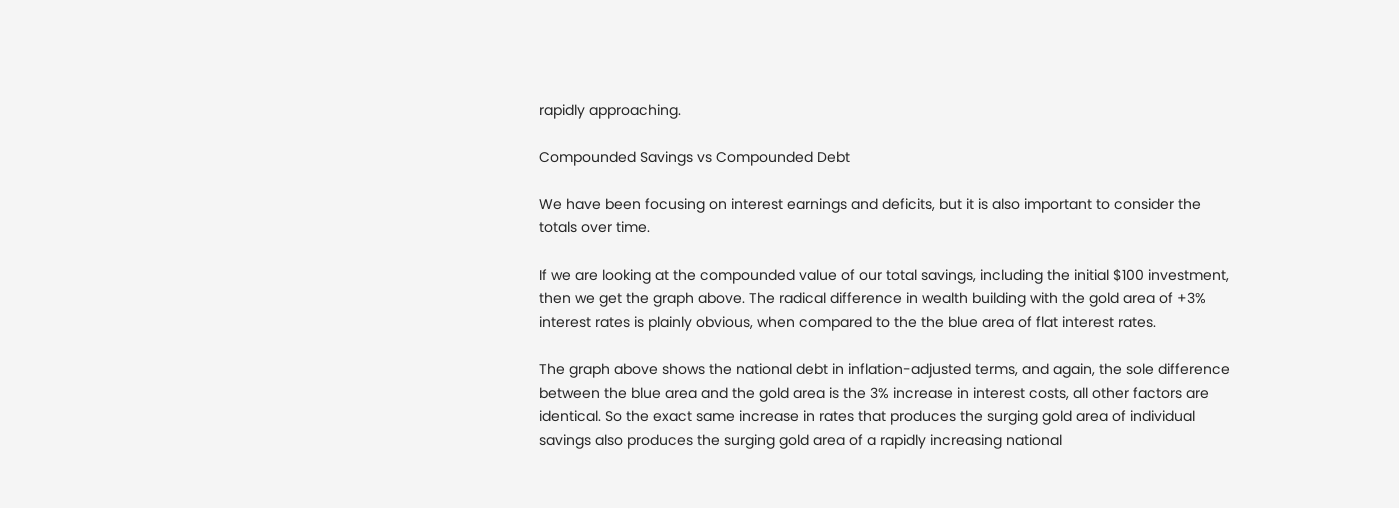rapidly approaching.

Compounded Savings vs Compounded Debt

We have been focusing on interest earnings and deficits, but it is also important to consider the totals over time.

If we are looking at the compounded value of our total savings, including the initial $100 investment, then we get the graph above. The radical difference in wealth building with the gold area of +3% interest rates is plainly obvious, when compared to the the blue area of flat interest rates.

The graph above shows the national debt in inflation-adjusted terms, and again, the sole difference between the blue area and the gold area is the 3% increase in interest costs, all other factors are identical. So the exact same increase in rates that produces the surging gold area of individual savings also produces the surging gold area of a rapidly increasing national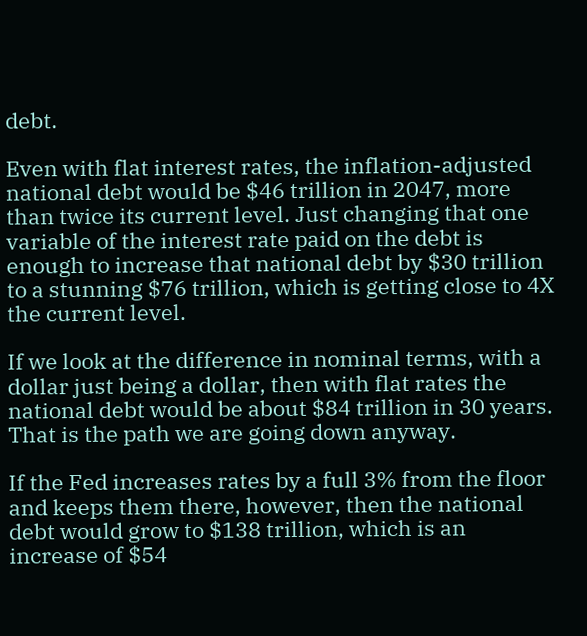debt.

Even with flat interest rates, the inflation-adjusted national debt would be $46 trillion in 2047, more than twice its current level. Just changing that one variable of the interest rate paid on the debt is enough to increase that national debt by $30 trillion to a stunning $76 trillion, which is getting close to 4X the current level.

If we look at the difference in nominal terms, with a dollar just being a dollar, then with flat rates the national debt would be about $84 trillion in 30 years. That is the path we are going down anyway.

If the Fed increases rates by a full 3% from the floor and keeps them there, however, then the national debt would grow to $138 trillion, which is an increase of $54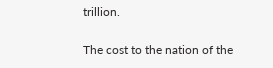trillion.

The cost to the nation of the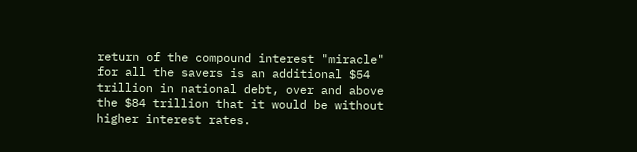return of the compound interest "miracle" for all the savers is an additional $54 trillion in national debt, over and above the $84 trillion that it would be without higher interest rates.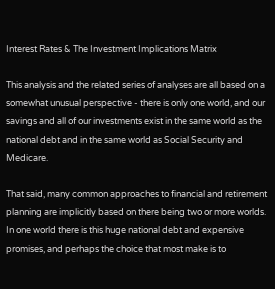Interest Rates & The Investment Implications Matrix

This analysis and the related series of analyses are all based on a somewhat unusual perspective - there is only one world, and our savings and all of our investments exist in the same world as the national debt and in the same world as Social Security and Medicare.

That said, many common approaches to financial and retirement planning are implicitly based on there being two or more worlds. In one world there is this huge national debt and expensive promises, and perhaps the choice that most make is to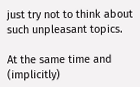just try not to think about such unpleasant topics.

At the same time and (implicitly)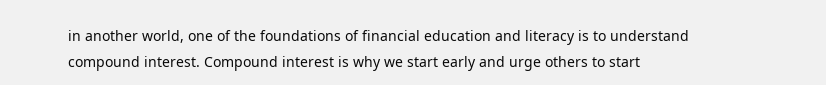in another world, one of the foundations of financial education and literacy is to understand compound interest. Compound interest is why we start early and urge others to start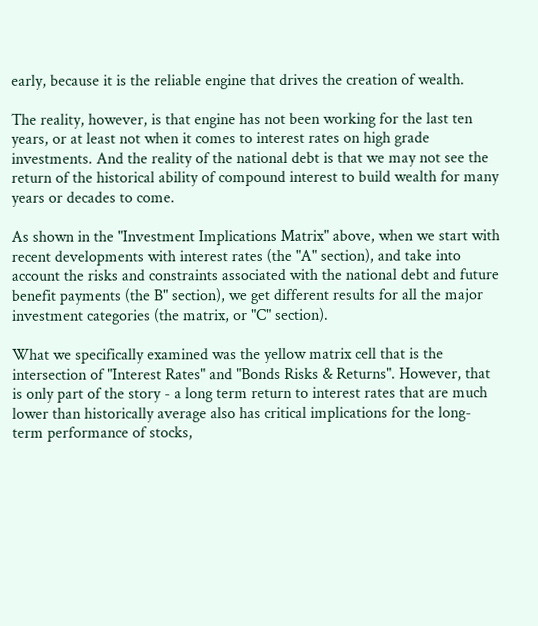early, because it is the reliable engine that drives the creation of wealth.

The reality, however, is that engine has not been working for the last ten years, or at least not when it comes to interest rates on high grade investments. And the reality of the national debt is that we may not see the return of the historical ability of compound interest to build wealth for many years or decades to come.

As shown in the "Investment Implications Matrix" above, when we start with recent developments with interest rates (the "A" section), and take into account the risks and constraints associated with the national debt and future benefit payments (the B" section), we get different results for all the major investment categories (the matrix, or "C" section).

What we specifically examined was the yellow matrix cell that is the intersection of "Interest Rates" and "Bonds Risks & Returns". However, that is only part of the story - a long term return to interest rates that are much lower than historically average also has critical implications for the long-term performance of stocks,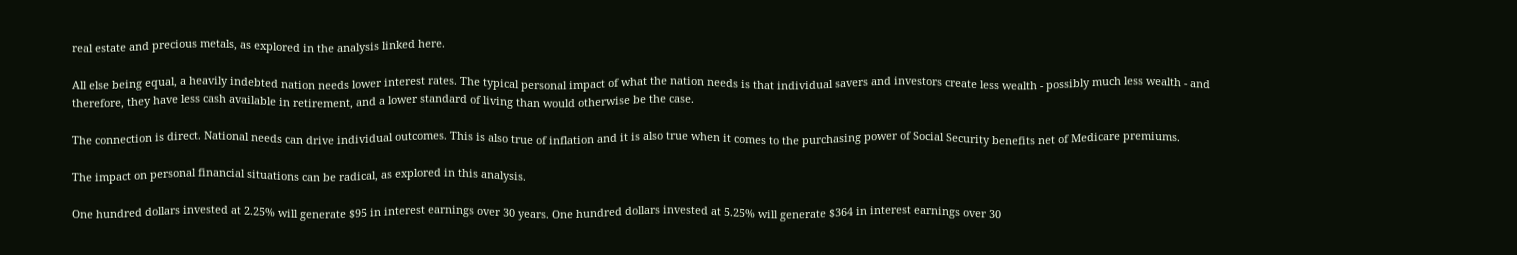real estate and precious metals, as explored in the analysis linked here.

All else being equal, a heavily indebted nation needs lower interest rates. The typical personal impact of what the nation needs is that individual savers and investors create less wealth - possibly much less wealth - and therefore, they have less cash available in retirement, and a lower standard of living than would otherwise be the case.

The connection is direct. National needs can drive individual outcomes. This is also true of inflation and it is also true when it comes to the purchasing power of Social Security benefits net of Medicare premiums.

The impact on personal financial situations can be radical, as explored in this analysis.

One hundred dollars invested at 2.25% will generate $95 in interest earnings over 30 years. One hundred dollars invested at 5.25% will generate $364 in interest earnings over 30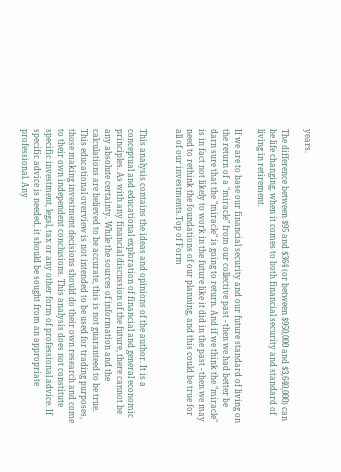years.

The difference between $95 and $364 (or between $950,000 and $3,640,000) can be life changing, when it comes to both financial security and standard of living in retirement.

If we are to base our financial security and our future standard of living on the return of a "miracle" from our collective past - then we had better be darn sure that the "miracle" is going to return. And if we think the "miracle" is in fact not likely to work in the future like it did in the past - then we may need to rethink the foundations of our planning, and this could be true for all of our investments.Top of Form


This analysis contains the ideas and opinions of the author. It is a conceptual and educational exploration of financial and general economic principles. As with any financial discussion of the future, there cannot be any absolute certainty. While the sources of information and the calculations are believed to be accurate, this is not guaranteed to be true. This educational overview is not intended to be used for trading purposes, those making investment decisions should do their own research and come to their own independent conclusions. This analysis does not constitute specific investment, legal, tax or any other form of professional advice. If specific advice is needed, it should be sought from an appropriate professional. Any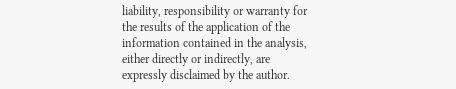liability, responsibility or warranty for the results of the application of the information contained in the analysis, either directly or indirectly, are expressly disclaimed by the author.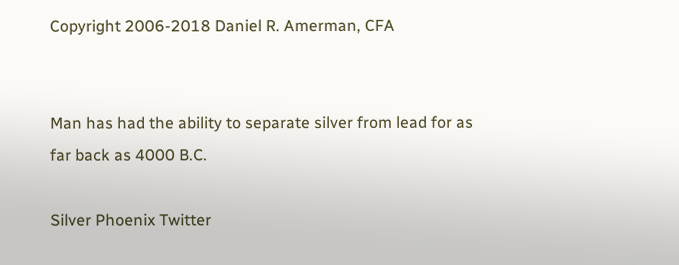Copyright 2006-2018 Daniel R. Amerman, CFA


Man has had the ability to separate silver from lead for as far back as 4000 B.C.

Silver Phoenix Twitter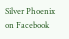Silver Phoenix on Facebook